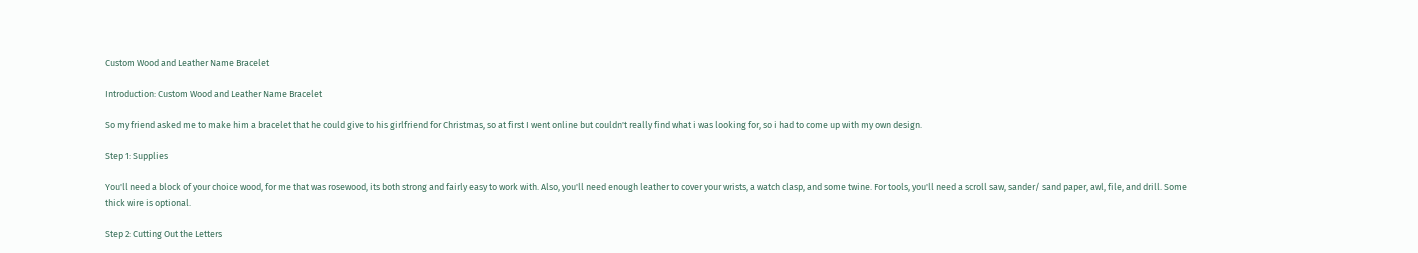Custom Wood and Leather Name Bracelet

Introduction: Custom Wood and Leather Name Bracelet

So my friend asked me to make him a bracelet that he could give to his girlfriend for Christmas, so at first I went online but couldn't really find what i was looking for, so i had to come up with my own design.

Step 1: Supplies

You'll need a block of your choice wood, for me that was rosewood, its both strong and fairly easy to work with. Also, you'll need enough leather to cover your wrists, a watch clasp, and some twine. For tools, you'll need a scroll saw, sander/ sand paper, awl, file, and drill. Some thick wire is optional.

Step 2: Cutting Out the Letters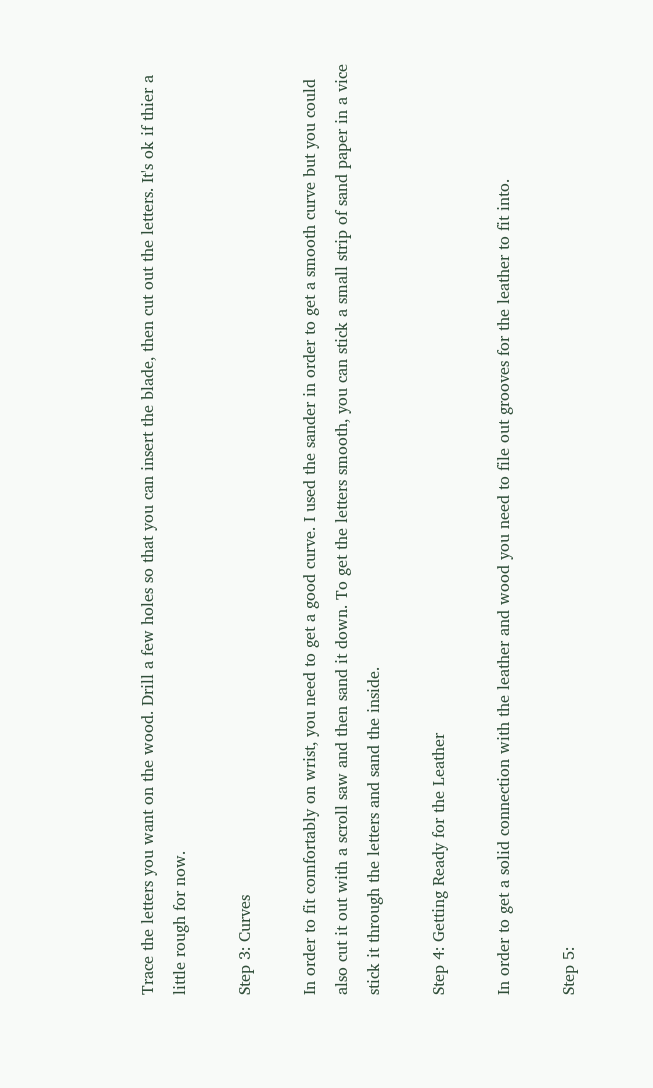Trace the letters you want on the wood. Drill a few holes so that you can insert the blade, then cut out the letters. It's ok if thier a little rough for now.

Step 3: Curves

In order to fit comfortably on wrist, you need to get a good curve. I used the sander in order to get a smooth curve but you could also cut it out with a scroll saw and then sand it down. To get the letters smooth, you can stick a small strip of sand paper in a vice stick it through the letters and sand the inside.

Step 4: Getting Ready for the Leather

In order to get a solid connection with the leather and wood you need to file out grooves for the leather to fit into.

Step 5: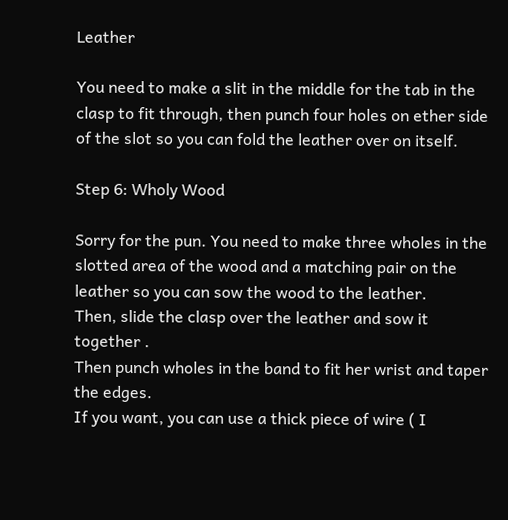Leather

You need to make a slit in the middle for the tab in the clasp to fit through, then punch four holes on ether side of the slot so you can fold the leather over on itself.

Step 6: Wholy Wood

Sorry for the pun. You need to make three wholes in the slotted area of the wood and a matching pair on the leather so you can sow the wood to the leather.
Then, slide the clasp over the leather and sow it together .
Then punch wholes in the band to fit her wrist and taper the edges.
If you want, you can use a thick piece of wire ( I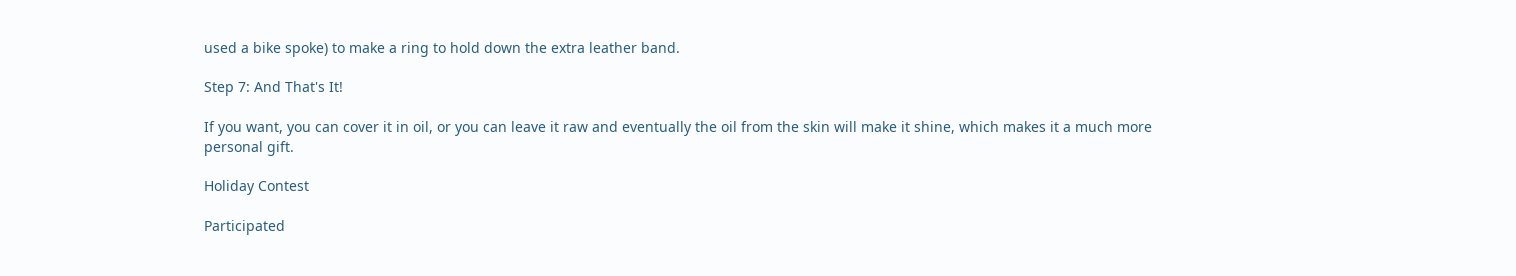used a bike spoke) to make a ring to hold down the extra leather band.

Step 7: And That's It!

If you want, you can cover it in oil, or you can leave it raw and eventually the oil from the skin will make it shine, which makes it a much more personal gift.

Holiday Contest

Participated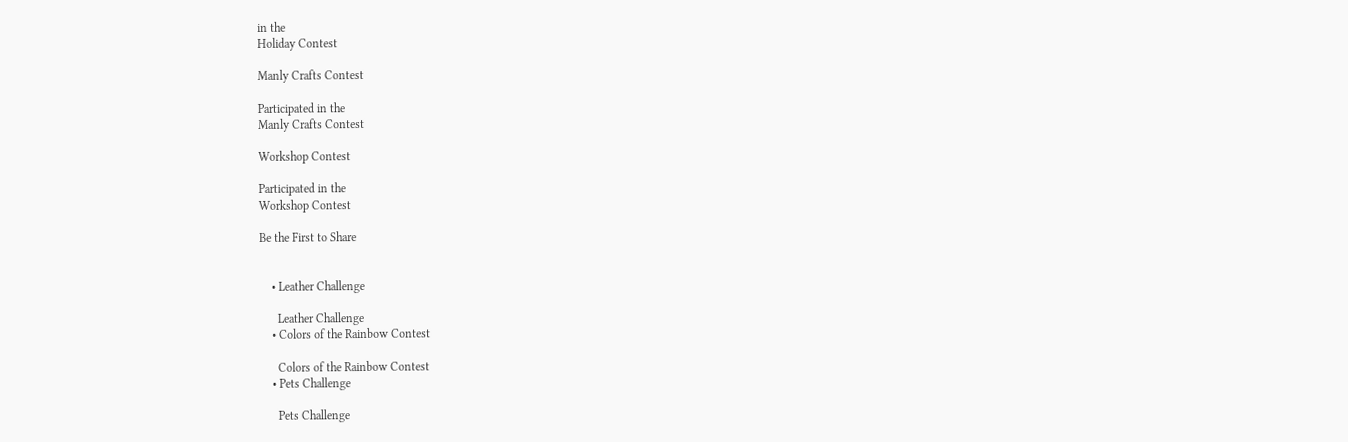in the
Holiday Contest

Manly Crafts Contest

Participated in the
Manly Crafts Contest

Workshop Contest

Participated in the
Workshop Contest

Be the First to Share


    • Leather Challenge

      Leather Challenge
    • Colors of the Rainbow Contest

      Colors of the Rainbow Contest
    • Pets Challenge

      Pets Challenge